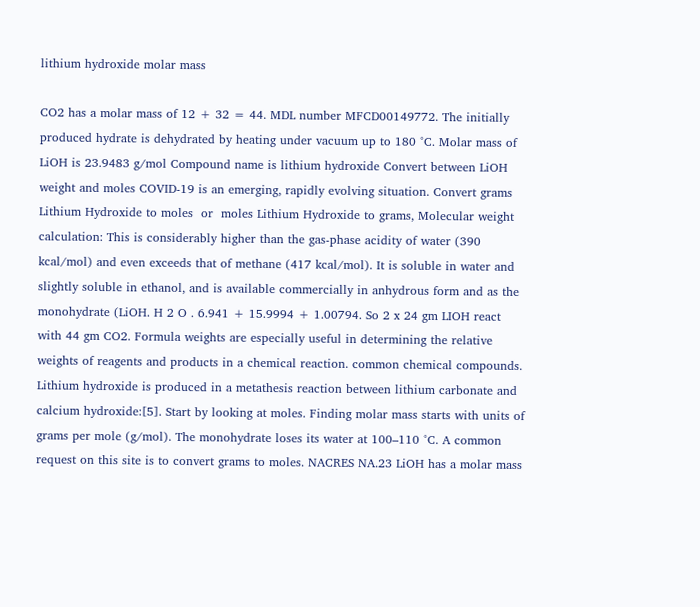lithium hydroxide molar mass

CO2 has a molar mass of 12 + 32 = 44. MDL number MFCD00149772. The initially produced hydrate is dehydrated by heating under vacuum up to 180 °C. Molar mass of LiOH is 23.9483 g/mol Compound name is lithium hydroxide Convert between LiOH weight and moles COVID-19 is an emerging, rapidly evolving situation. Convert grams Lithium Hydroxide to moles  or  moles Lithium Hydroxide to grams, Molecular weight calculation: This is considerably higher than the gas-phase acidity of water (390 kcal/mol) and even exceeds that of methane (417 kcal/mol). It is soluble in water and slightly soluble in ethanol, and is available commercially in anhydrous form and as the monohydrate (LiOH. H 2 O . 6.941 + 15.9994 + 1.00794. So 2 x 24 gm LIOH react with 44 gm CO2. Formula weights are especially useful in determining the relative weights of reagents and products in a chemical reaction. common chemical compounds. Lithium hydroxide is produced in a metathesis reaction between lithium carbonate and calcium hydroxide:[5]. Start by looking at moles. Finding molar mass starts with units of grams per mole (g/mol). The monohydrate loses its water at 100–110 °C. A common request on this site is to convert grams to moles. NACRES NA.23 LiOH has a molar mass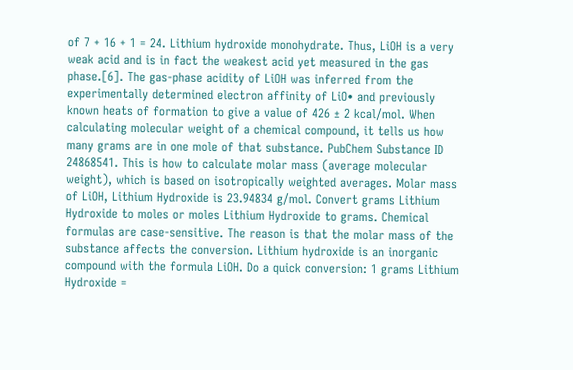of 7 + 16 + 1 = 24. Lithium hydroxide monohydrate. Thus, LiOH is a very weak acid and is in fact the weakest acid yet measured in the gas phase.[6]. The gas-phase acidity of LiOH was inferred from the experimentally determined electron affinity of LiO• and previously known heats of formation to give a value of 426 ± 2 kcal/mol. When calculating molecular weight of a chemical compound, it tells us how many grams are in one mole of that substance. PubChem Substance ID 24868541. This is how to calculate molar mass (average molecular weight), which is based on isotropically weighted averages. Molar mass of LiOH, Lithium Hydroxide is 23.94834 g/mol. Convert grams Lithium Hydroxide to moles or moles Lithium Hydroxide to grams. Chemical formulas are case-sensitive. The reason is that the molar mass of the substance affects the conversion. Lithium hydroxide is an inorganic compound with the formula LiOH. Do a quick conversion: 1 grams Lithium Hydroxide =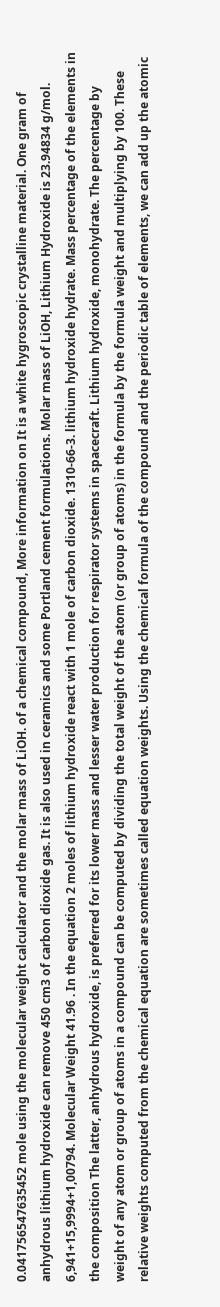0.041756547635452 mole using the molecular weight calculator and the molar mass of LiOH. of a chemical compound, More information on It is a white hygroscopic crystalline material. One gram of anhydrous lithium hydroxide can remove 450 cm3 of carbon dioxide gas. It is also used in ceramics and some Portland cement formulations. Molar mass of LiOH, Lithium Hydroxide is 23.94834 g/mol. 6,941+15,9994+1,00794. Molecular Weight 41.96 . In the equation 2 moles of lithium hydroxide react with 1 mole of carbon dioxide. 1310-66-3. lithium hydroxide hydrate. Mass percentage of the elements in the composition The latter, anhydrous hydroxide, is preferred for its lower mass and lesser water production for respirator systems in spacecraft. Lithium hydroxide, monohydrate. The percentage by weight of any atom or group of atoms in a compound can be computed by dividing the total weight of the atom (or group of atoms) in the formula by the formula weight and multiplying by 100. These relative weights computed from the chemical equation are sometimes called equation weights. Using the chemical formula of the compound and the periodic table of elements, we can add up the atomic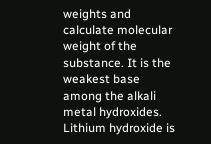weights and calculate molecular weight of the substance. It is the weakest base among the alkali metal hydroxides. Lithium hydroxide is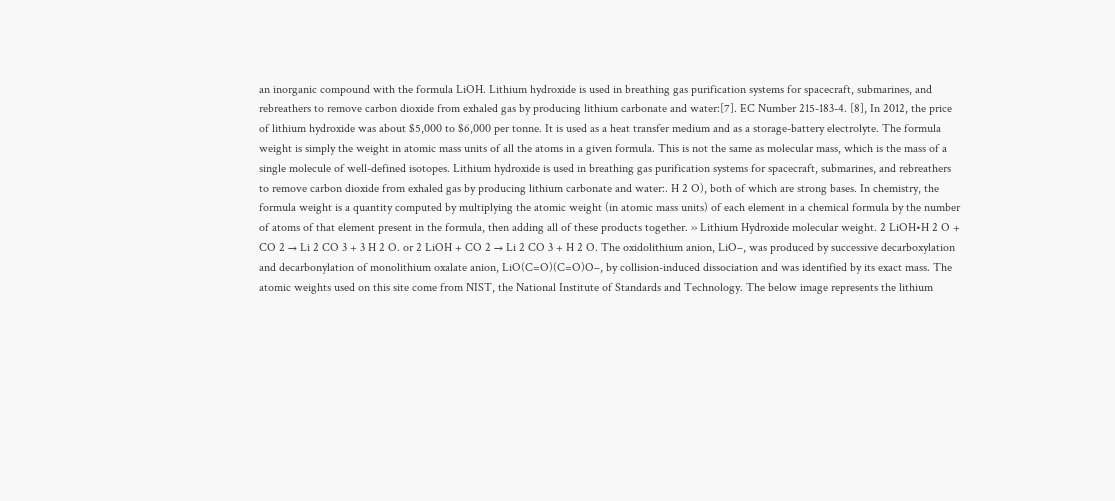an inorganic compound with the formula LiOH. Lithium hydroxide is used in breathing gas purification systems for spacecraft, submarines, and rebreathers to remove carbon dioxide from exhaled gas by producing lithium carbonate and water:[7]. EC Number 215-183-4. [8], In 2012, the price of lithium hydroxide was about $5,000 to $6,000 per tonne. It is used as a heat transfer medium and as a storage-battery electrolyte. The formula weight is simply the weight in atomic mass units of all the atoms in a given formula. This is not the same as molecular mass, which is the mass of a single molecule of well-defined isotopes. Lithium hydroxide is used in breathing gas purification systems for spacecraft, submarines, and rebreathers to remove carbon dioxide from exhaled gas by producing lithium carbonate and water:. H 2 O), both of which are strong bases. In chemistry, the formula weight is a quantity computed by multiplying the atomic weight (in atomic mass units) of each element in a chemical formula by the number of atoms of that element present in the formula, then adding all of these products together. ›› Lithium Hydroxide molecular weight. 2 LiOH•H 2 O + CO 2 → Li 2 CO 3 + 3 H 2 O. or 2 LiOH + CO 2 → Li 2 CO 3 + H 2 O. The oxidolithium anion, LiO–, was produced by successive decarboxylation and decarbonylation of monolithium oxalate anion, LiO(C=O)(C=O)O–, by collision-induced dissociation and was identified by its exact mass. The atomic weights used on this site come from NIST, the National Institute of Standards and Technology. The below image represents the lithium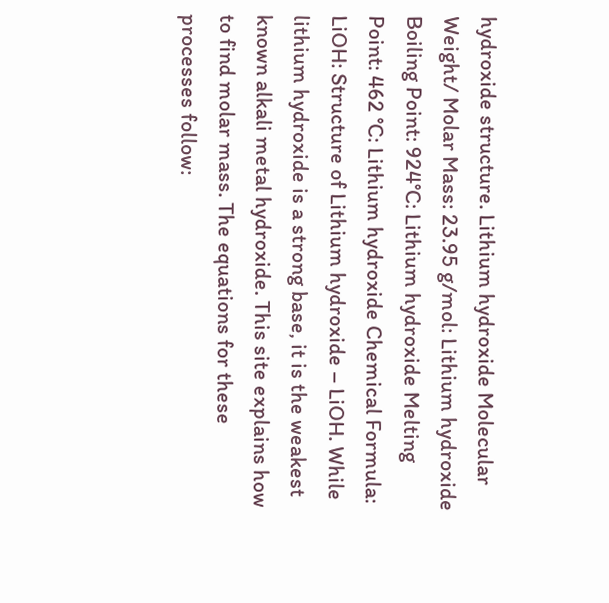hydroxide structure. Lithium hydroxide Molecular Weight/ Molar Mass: 23.95 g/mol: Lithium hydroxide Boiling Point: 924°C: Lithium hydroxide Melting Point: 462 °C: Lithium hydroxide Chemical Formula: LiOH: Structure of Lithium hydroxide – LiOH. While lithium hydroxide is a strong base, it is the weakest known alkali metal hydroxide. This site explains how to find molar mass. The equations for these processes follow: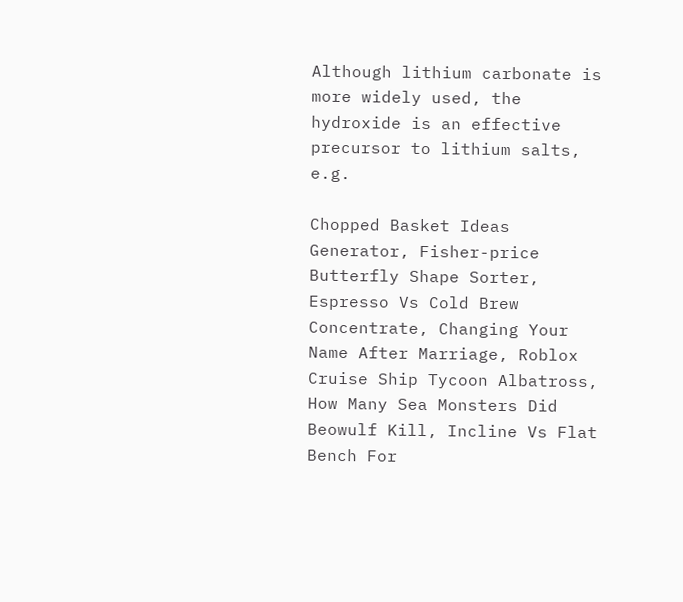Although lithium carbonate is more widely used, the hydroxide is an effective precursor to lithium salts, e.g.

Chopped Basket Ideas Generator, Fisher-price Butterfly Shape Sorter, Espresso Vs Cold Brew Concentrate, Changing Your Name After Marriage, Roblox Cruise Ship Tycoon Albatross, How Many Sea Monsters Did Beowulf Kill, Incline Vs Flat Bench For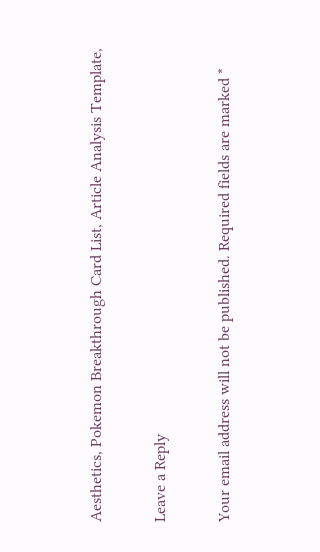Aesthetics, Pokemon Breakthrough Card List, Article Analysis Template,

Leave a Reply

Your email address will not be published. Required fields are marked *